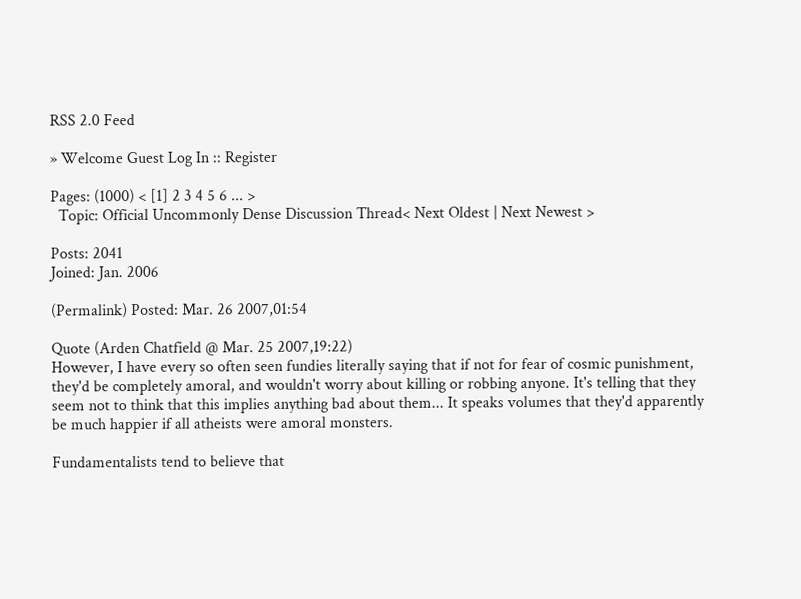RSS 2.0 Feed

» Welcome Guest Log In :: Register

Pages: (1000) < [1] 2 3 4 5 6 ... >
  Topic: Official Uncommonly Dense Discussion Thread< Next Oldest | Next Newest >

Posts: 2041
Joined: Jan. 2006

(Permalink) Posted: Mar. 26 2007,01:54

Quote (Arden Chatfield @ Mar. 25 2007,19:22)
However, I have every so often seen fundies literally saying that if not for fear of cosmic punishment, they'd be completely amoral, and wouldn't worry about killing or robbing anyone. It's telling that they seem not to think that this implies anything bad about them... It speaks volumes that they'd apparently be much happier if all atheists were amoral monsters.

Fundamentalists tend to believe that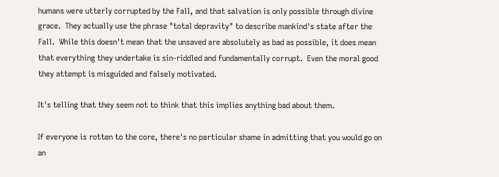humans were utterly corrupted by the Fall, and that salvation is only possible through divine grace.  They actually use the phrase "total depravity" to describe mankind's state after the Fall.  While this doesn't mean that the unsaved are absolutely as bad as possible, it does mean that everything they undertake is sin-riddled and fundamentally corrupt.  Even the moral good they attempt is misguided and falsely motivated.

It's telling that they seem not to think that this implies anything bad about them.

If everyone is rotten to the core, there's no particular shame in admitting that you would go on an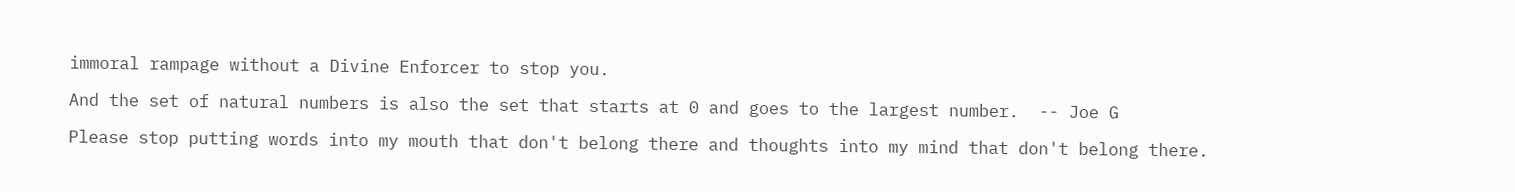immoral rampage without a Divine Enforcer to stop you.

And the set of natural numbers is also the set that starts at 0 and goes to the largest number.  -- Joe G

Please stop putting words into my mouth that don't belong there and thoughts into my mind that don't belong there.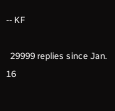-- KF

  29999 replies since Jan. 16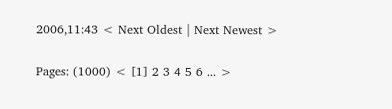2006,11:43 < Next Oldest | Next Newest >

Pages: (1000) < [1] 2 3 4 5 6 ... >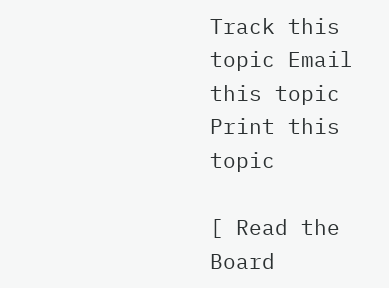Track this topic Email this topic Print this topic

[ Read the Board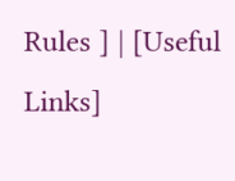Rules ] | [Useful Links]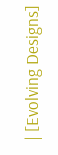| [Evolving Designs]